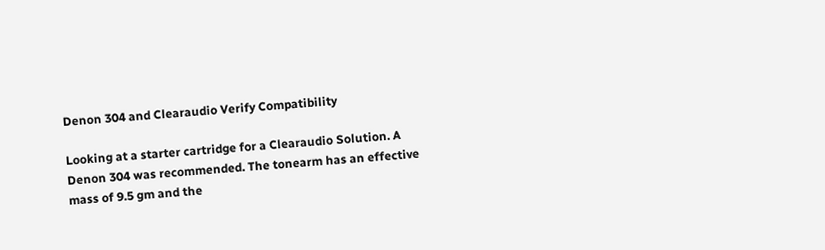Denon 304 and Clearaudio Verify Compatibility

Looking at a starter cartridge for a Clearaudio Solution. A Denon 304 was recommended. The tonearm has an effective mass of 9.5 gm and the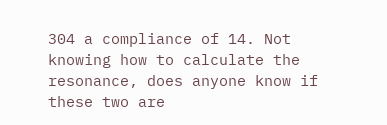304 a compliance of 14. Not knowing how to calculate the resonance, does anyone know if these two are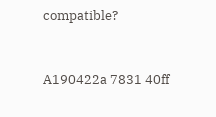compatible?


A190422a 7831 40ff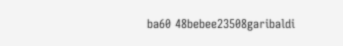ba60 48bebee23508garibaldi